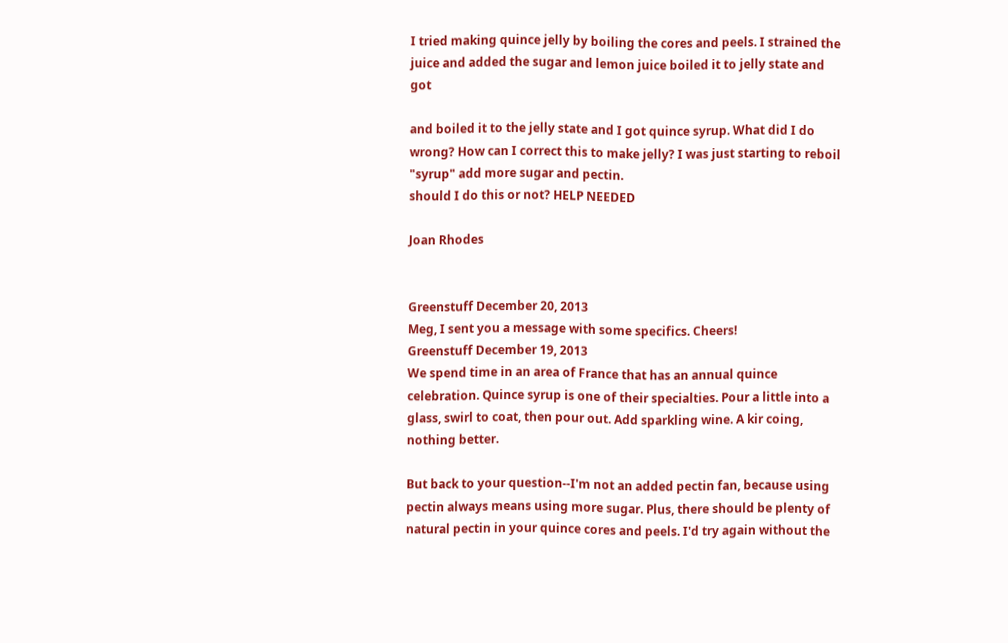I tried making quince jelly by boiling the cores and peels. I strained the juice and added the sugar and lemon juice boiled it to jelly state and got

and boiled it to the jelly state and I got quince syrup. What did I do wrong? How can I correct this to make jelly? I was just starting to reboil "syrup" add more sugar and pectin.
should I do this or not? HELP NEEDED

Joan Rhodes


Greenstuff December 20, 2013
Meg, I sent you a message with some specifics. Cheers!
Greenstuff December 19, 2013
We spend time in an area of France that has an annual quince celebration. Quince syrup is one of their specialties. Pour a little into a glass, swirl to coat, then pour out. Add sparkling wine. A kir coing, nothing better.

But back to your question--I'm not an added pectin fan, because using pectin always means using more sugar. Plus, there should be plenty of natural pectin in your quince cores and peels. I'd try again without the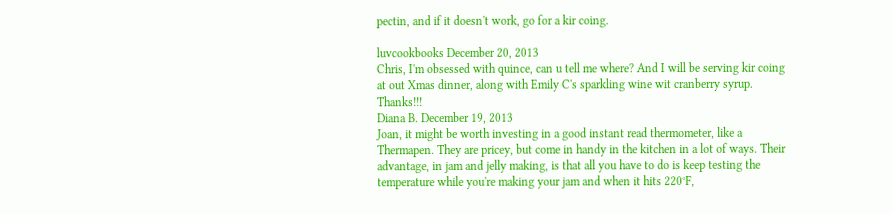pectin, and if it doesn't work, go for a kir coing.

luvcookbooks December 20, 2013
Chris, I'm obsessed with quince, can u tell me where? And I will be serving kir coing at out Xmas dinner, along with Emily C's sparkling wine wit cranberry syrup. Thanks!!!
Diana B. December 19, 2013
Joan, it might be worth investing in a good instant read thermometer, like a Thermapen. They are pricey, but come in handy in the kitchen in a lot of ways. Their advantage, in jam and jelly making, is that all you have to do is keep testing the temperature while you're making your jam and when it hits 220°F,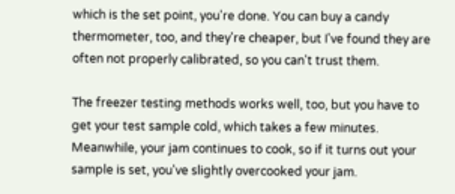which is the set point, you're done. You can buy a candy thermometer, too, and they're cheaper, but I've found they are often not properly calibrated, so you can't trust them.

The freezer testing methods works well, too, but you have to get your test sample cold, which takes a few minutes. Meanwhile, your jam continues to cook, so if it turns out your sample is set, you've slightly overcooked your jam.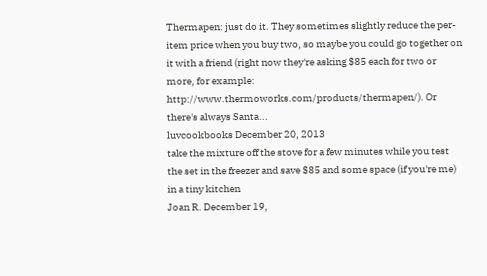Thermapen: just do it. They sometimes slightly reduce the per-item price when you buy two, so maybe you could go together on it with a friend (right now they're asking $85 each for two or more, for example: http://www.thermoworks.com/products/thermapen/). Or there's always Santa...
luvcookbooks December 20, 2013
take the mixture off the stove for a few minutes while you test the set in the freezer and save $85 and some space (if you're me) in a tiny kitchen
Joan R. December 19,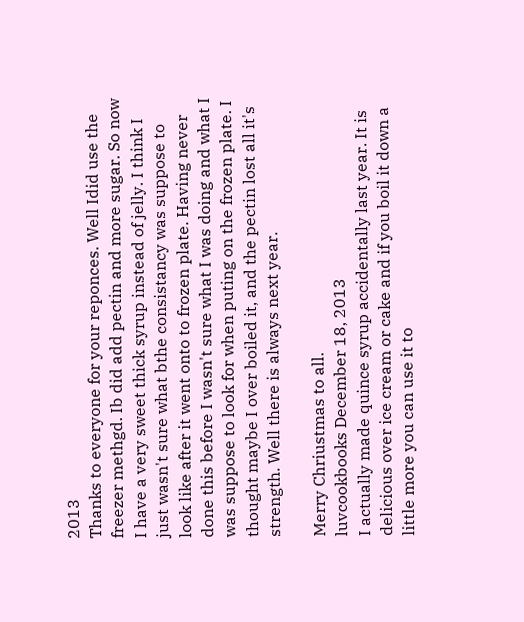2013
Thanks to everyone for your reponces. Well Idid use the freezer methgd. Ib did add pectin and more sugar. So now I have a very sweet thick syrup instead of jelly. I think I just wasn't sure what bthe consistancy was suppose to look like after it went onto to frozen plate. Having never done this before I wasn't sure what I was doing and what I was suppose to look for when puting on the frozen plate. I thought maybe I over boiled it, and the pectin lost all it's strength. Well there is always next year.

Merry Chriustmas to all.
luvcookbooks December 18, 2013
I actually made quince syrup accidentally last year. It is delicious over ice cream or cake and if you boil it down a little more you can use it to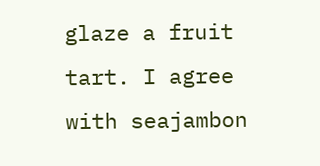glaze a fruit tart. I agree with seajambon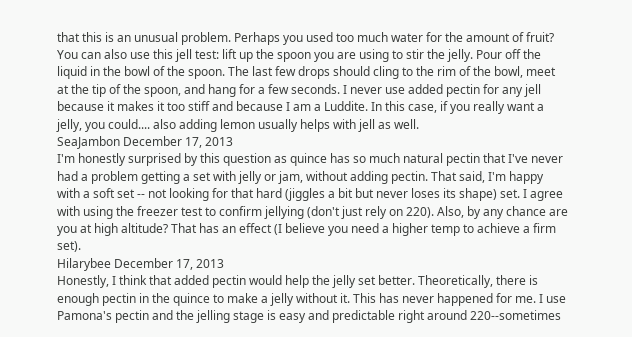that this is an unusual problem. Perhaps you used too much water for the amount of fruit? You can also use this jell test: lift up the spoon you are using to stir the jelly. Pour off the liquid in the bowl of the spoon. The last few drops should cling to the rim of the bowl, meet at the tip of the spoon, and hang for a few seconds. I never use added pectin for any jell because it makes it too stiff and because I am a Luddite. In this case, if you really want a jelly, you could.... also adding lemon usually helps with jell as well.
SeaJambon December 17, 2013
I'm honestly surprised by this question as quince has so much natural pectin that I've never had a problem getting a set with jelly or jam, without adding pectin. That said, I'm happy with a soft set -- not looking for that hard (jiggles a bit but never loses its shape) set. I agree with using the freezer test to confirm jellying (don't just rely on 220). Also, by any chance are you at high altitude? That has an effect (I believe you need a higher temp to achieve a firm set).
Hilarybee December 17, 2013
Honestly, I think that added pectin would help the jelly set better. Theoretically, there is enough pectin in the quince to make a jelly without it. This has never happened for me. I use Pamona's pectin and the jelling stage is easy and predictable right around 220--sometimes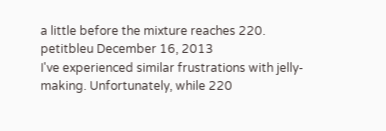a little before the mixture reaches 220.
petitbleu December 16, 2013
I've experienced similar frustrations with jelly-making. Unfortunately, while 220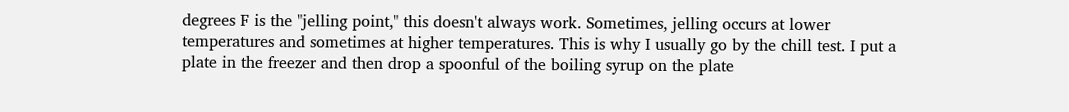degrees F is the "jelling point," this doesn't always work. Sometimes, jelling occurs at lower temperatures and sometimes at higher temperatures. This is why I usually go by the chill test. I put a plate in the freezer and then drop a spoonful of the boiling syrup on the plate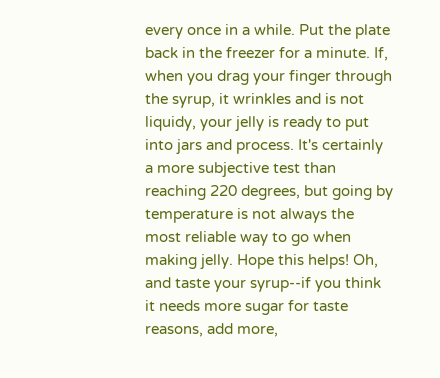every once in a while. Put the plate back in the freezer for a minute. If, when you drag your finger through the syrup, it wrinkles and is not liquidy, your jelly is ready to put into jars and process. It's certainly a more subjective test than reaching 220 degrees, but going by temperature is not always the most reliable way to go when making jelly. Hope this helps! Oh, and taste your syrup--if you think it needs more sugar for taste reasons, add more,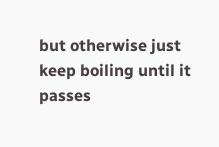but otherwise just keep boiling until it passes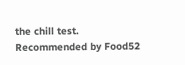the chill test.
Recommended by Food52